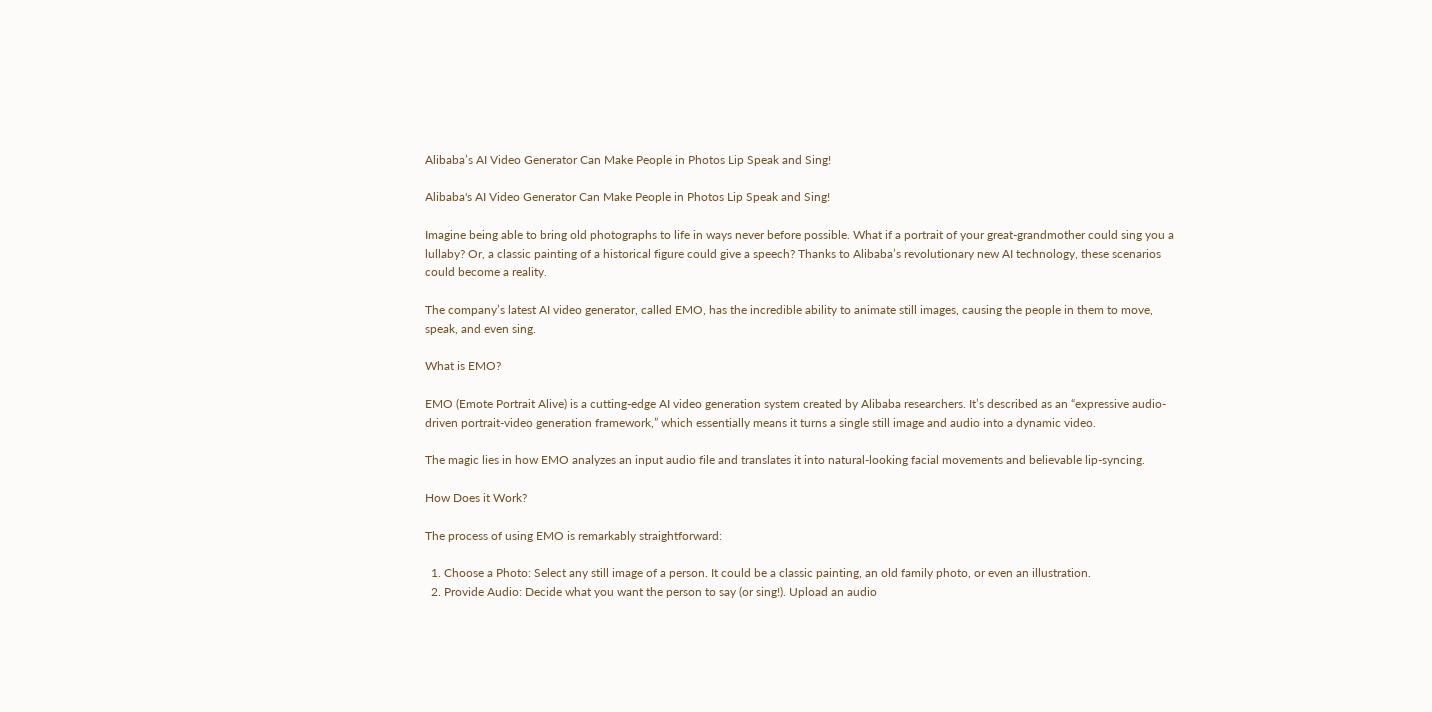Alibaba’s AI Video Generator Can Make People in Photos Lip Speak and Sing!

Alibaba's AI Video Generator Can Make People in Photos Lip Speak and Sing!

Imagine being able to bring old photographs to life in ways never before possible. What if a portrait of your great-grandmother could sing you a lullaby? Or, a classic painting of a historical figure could give a speech? Thanks to Alibaba’s revolutionary new AI technology, these scenarios could become a reality.

The company’s latest AI video generator, called EMO, has the incredible ability to animate still images, causing the people in them to move, speak, and even sing.

What is EMO?

EMO (Emote Portrait Alive) is a cutting-edge AI video generation system created by Alibaba researchers. It’s described as an “expressive audio-driven portrait-video generation framework,” which essentially means it turns a single still image and audio into a dynamic video.

The magic lies in how EMO analyzes an input audio file and translates it into natural-looking facial movements and believable lip-syncing.

How Does it Work?

The process of using EMO is remarkably straightforward:

  1. Choose a Photo: Select any still image of a person. It could be a classic painting, an old family photo, or even an illustration.
  2. Provide Audio: Decide what you want the person to say (or sing!). Upload an audio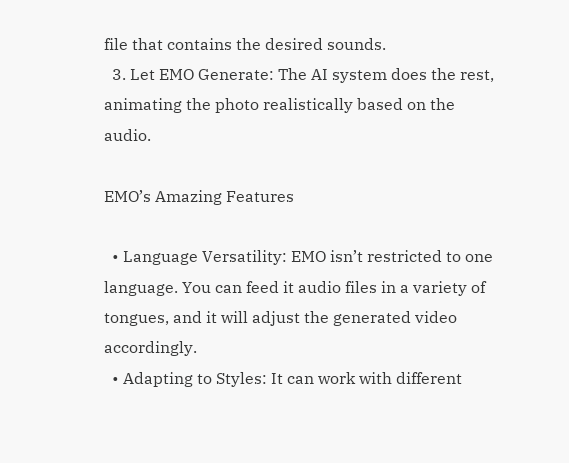file that contains the desired sounds.
  3. Let EMO Generate: The AI system does the rest, animating the photo realistically based on the audio.

EMO’s Amazing Features

  • Language Versatility: EMO isn’t restricted to one language. You can feed it audio files in a variety of tongues, and it will adjust the generated video accordingly.
  • Adapting to Styles: It can work with different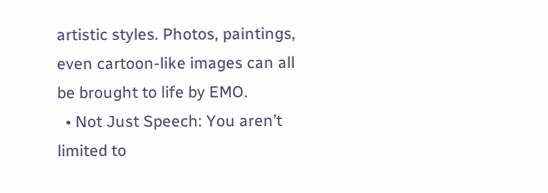artistic styles. Photos, paintings, even cartoon-like images can all be brought to life by EMO.
  • Not Just Speech: You aren’t limited to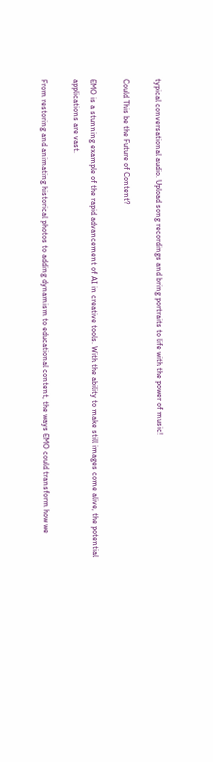typical conversational audio. Upload song recordings and bring portraits to life with the power of music!

Could This be the Future of Content?

EMO is a stunning example of the rapid advancement of AI in creative tools. With the ability to make still images come alive, the potential applications are vast.

From restoring and animating historical photos to adding dynamism to educational content, the ways EMO could transform how we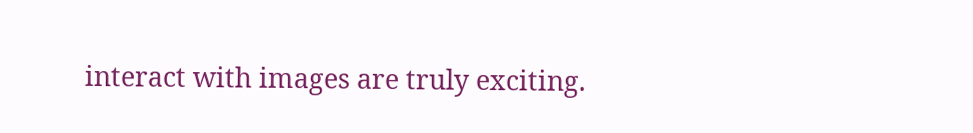interact with images are truly exciting.